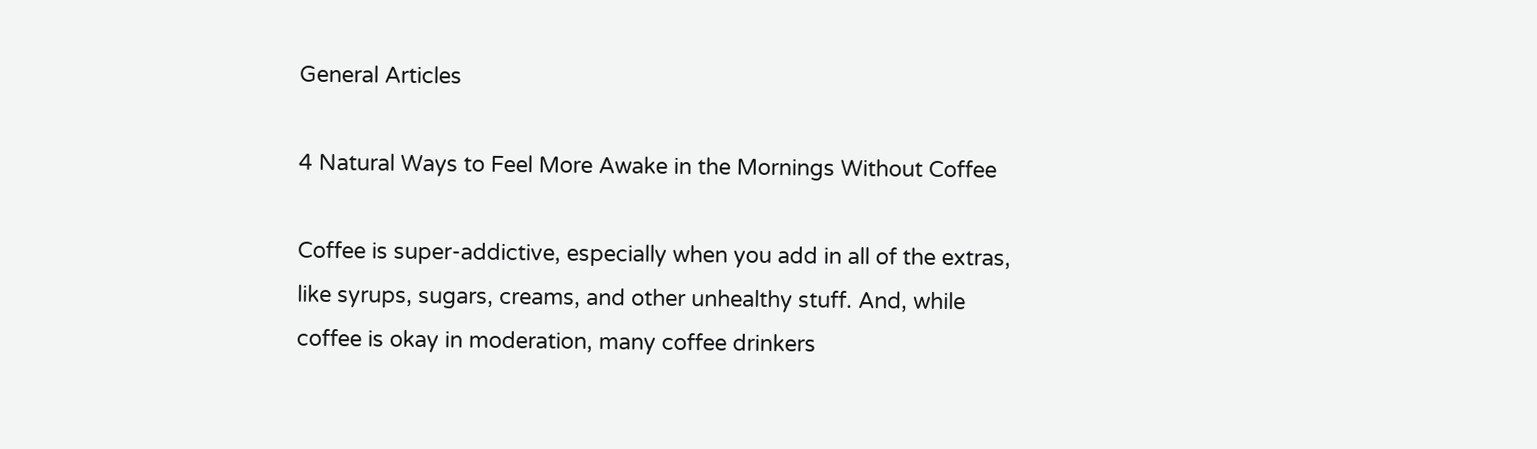General Articles

4 Natural Ways to Feel More Awake in the Mornings Without Coffee

Coffee is super-addictive, especially when you add in all of the extras, like syrups, sugars, creams, and other unhealthy stuff. And, while coffee is okay in moderation, many coffee drinkers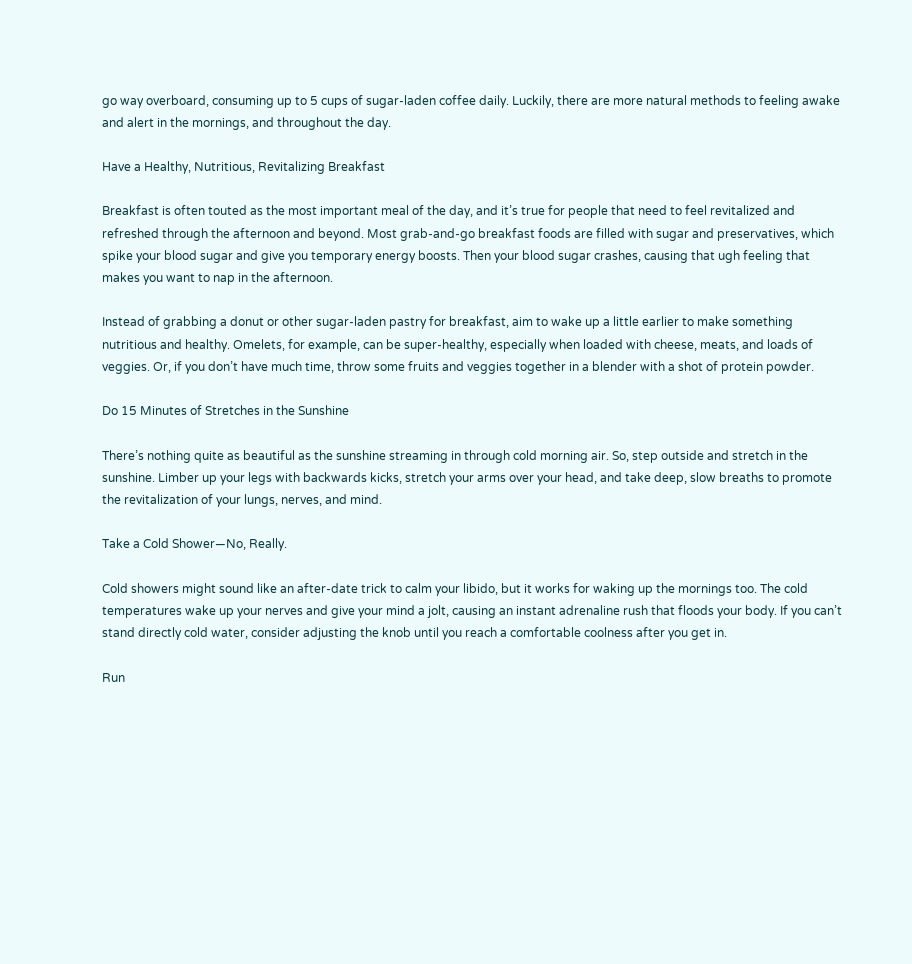go way overboard, consuming up to 5 cups of sugar-laden coffee daily. Luckily, there are more natural methods to feeling awake and alert in the mornings, and throughout the day.

Have a Healthy, Nutritious, Revitalizing Breakfast

Breakfast is often touted as the most important meal of the day, and it’s true for people that need to feel revitalized and refreshed through the afternoon and beyond. Most grab-and-go breakfast foods are filled with sugar and preservatives, which spike your blood sugar and give you temporary energy boosts. Then your blood sugar crashes, causing that ugh feeling that makes you want to nap in the afternoon.

Instead of grabbing a donut or other sugar-laden pastry for breakfast, aim to wake up a little earlier to make something nutritious and healthy. Omelets, for example, can be super-healthy, especially when loaded with cheese, meats, and loads of veggies. Or, if you don’t have much time, throw some fruits and veggies together in a blender with a shot of protein powder.

Do 15 Minutes of Stretches in the Sunshine

There’s nothing quite as beautiful as the sunshine streaming in through cold morning air. So, step outside and stretch in the sunshine. Limber up your legs with backwards kicks, stretch your arms over your head, and take deep, slow breaths to promote the revitalization of your lungs, nerves, and mind.

Take a Cold Shower—No, Really.

Cold showers might sound like an after-date trick to calm your libido, but it works for waking up the mornings too. The cold temperatures wake up your nerves and give your mind a jolt, causing an instant adrenaline rush that floods your body. If you can’t stand directly cold water, consider adjusting the knob until you reach a comfortable coolness after you get in.

Run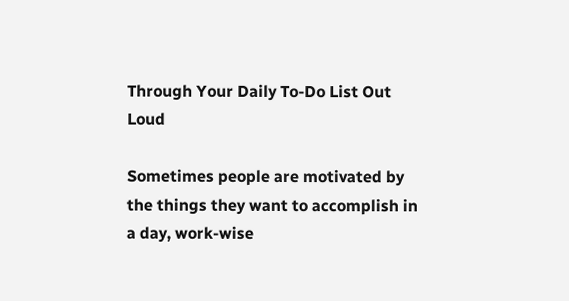Through Your Daily To-Do List Out Loud

Sometimes people are motivated by the things they want to accomplish in a day, work-wise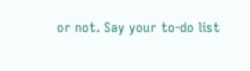or not. Say your to-do list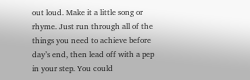out loud. Make it a little song or rhyme. Just run through all of the things you need to achieve before day’s end, then lead off with a pep in your step. You could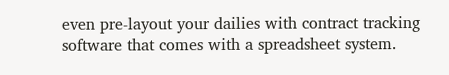even pre-layout your dailies with contract tracking software that comes with a spreadsheet system.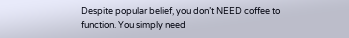Despite popular belief, you don’t NEED coffee to function. You simply need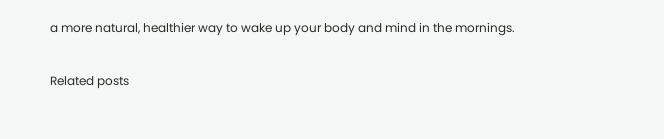a more natural, healthier way to wake up your body and mind in the mornings.

Related posts